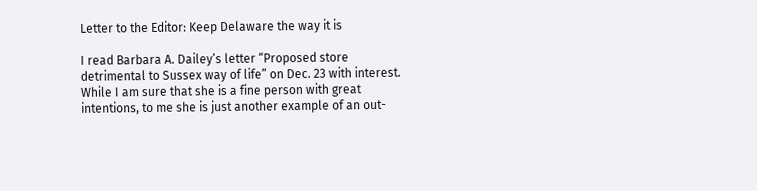Letter to the Editor: Keep Delaware the way it is

I read Barbara A. Dailey’s letter “Proposed store detrimental to Sussex way of life” on Dec. 23 with interest. While I am sure that she is a fine person with great intentions, to me she is just another example of an out-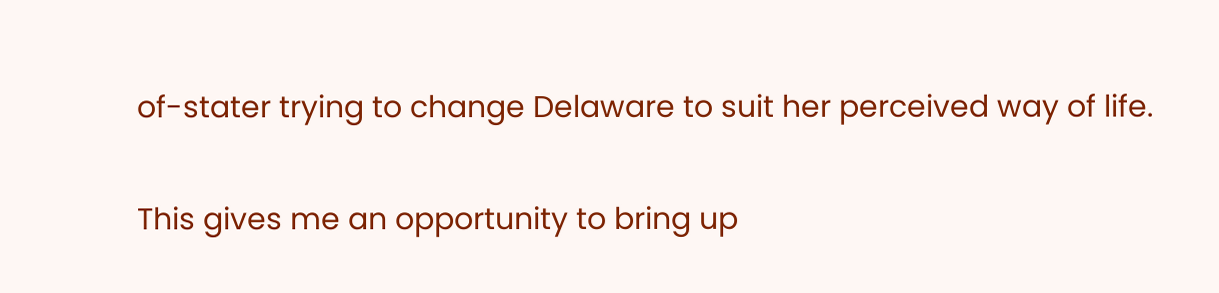of-stater trying to change Delaware to suit her perceived way of life.

This gives me an opportunity to bring up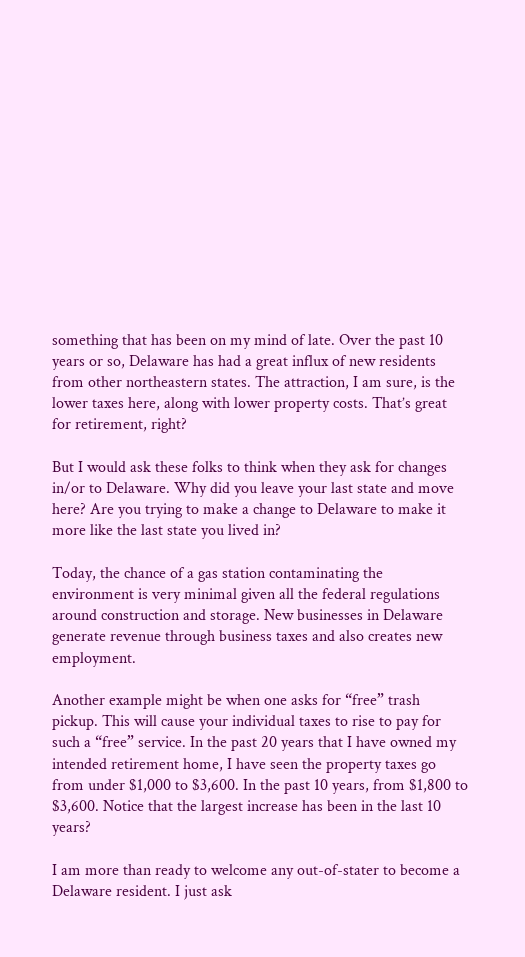something that has been on my mind of late. Over the past 10 years or so, Delaware has had a great influx of new residents from other northeastern states. The attraction, I am sure, is the lower taxes here, along with lower property costs. That’s great for retirement, right?

But I would ask these folks to think when they ask for changes in/or to Delaware. Why did you leave your last state and move here? Are you trying to make a change to Delaware to make it more like the last state you lived in?

Today, the chance of a gas station contaminating the environment is very minimal given all the federal regulations around construction and storage. New businesses in Delaware generate revenue through business taxes and also creates new employment.

Another example might be when one asks for “free” trash pickup. This will cause your individual taxes to rise to pay for such a “free” service. In the past 20 years that I have owned my intended retirement home, I have seen the property taxes go from under $1,000 to $3,600. In the past 10 years, from $1,800 to $3,600. Notice that the largest increase has been in the last 10 years?

I am more than ready to welcome any out-of-stater to become a Delaware resident. I just ask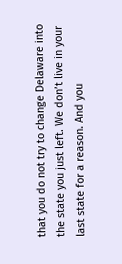that you do not try to change Delaware into the state you just left. We don’t live in your last state for a reason. And you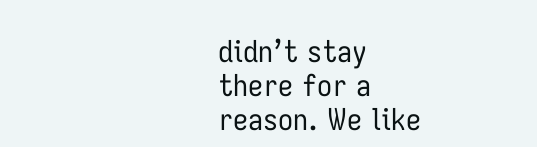didn’t stay there for a reason. We like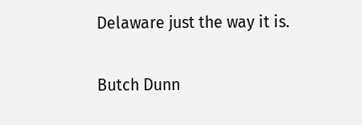Delaware just the way it is.

Butch Dunn